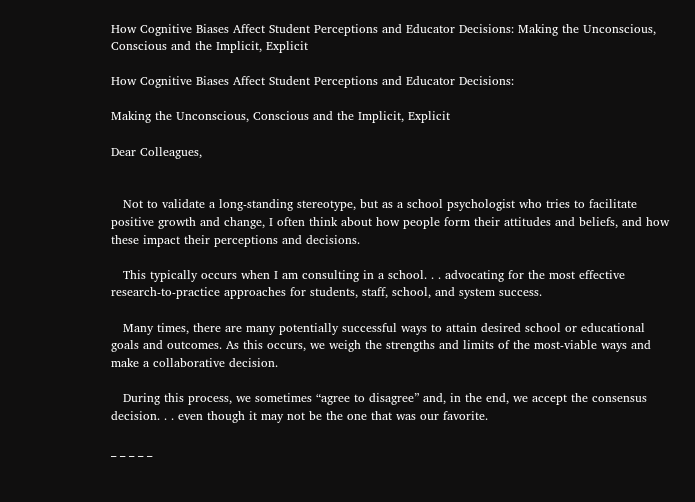How Cognitive Biases Affect Student Perceptions and Educator Decisions: Making the Unconscious, Conscious and the Implicit, Explicit

How Cognitive Biases Affect Student Perceptions and Educator Decisions:

Making the Unconscious, Conscious and the Implicit, Explicit

Dear Colleagues,


   Not to validate a long-standing stereotype, but as a school psychologist who tries to facilitate positive growth and change, I often think about how people form their attitudes and beliefs, and how these impact their perceptions and decisions.

   This typically occurs when I am consulting in a school. . . advocating for the most effective research-to-practice approaches for students, staff, school, and system success.

   Many times, there are many potentially successful ways to attain desired school or educational goals and outcomes. As this occurs, we weigh the strengths and limits of the most-viable ways and make a collaborative decision.

   During this process, we sometimes “agree to disagree” and, in the end, we accept the consensus decision. . . even though it may not be the one that was our favorite.

_ _ _ _ _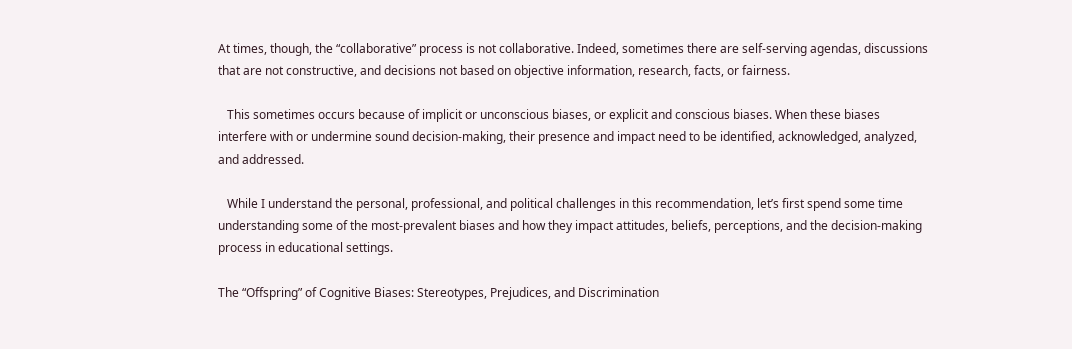At times, though, the “collaborative” process is not collaborative. Indeed, sometimes there are self-serving agendas, discussions that are not constructive, and decisions not based on objective information, research, facts, or fairness.

   This sometimes occurs because of implicit or unconscious biases, or explicit and conscious biases. When these biases interfere with or undermine sound decision-making, their presence and impact need to be identified, acknowledged, analyzed, and addressed.

   While I understand the personal, professional, and political challenges in this recommendation, let’s first spend some time understanding some of the most-prevalent biases and how they impact attitudes, beliefs, perceptions, and the decision-making process in educational settings.

The “Offspring” of Cognitive Biases: Stereotypes, Prejudices, and Discrimination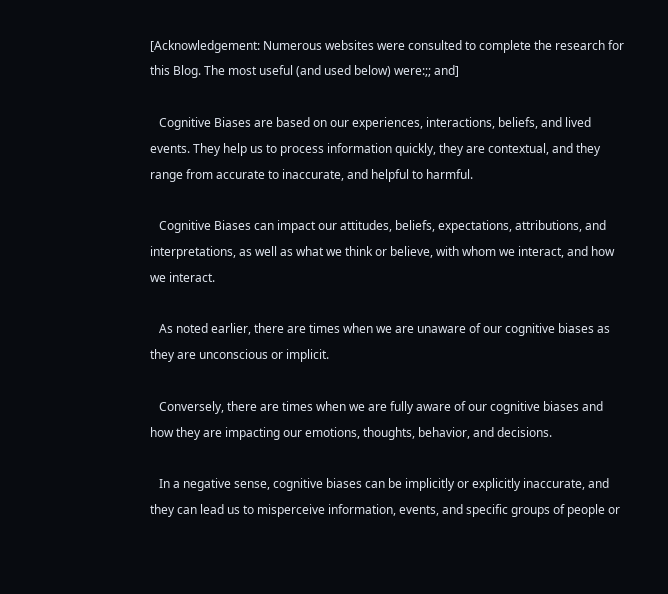[Acknowledgement: Numerous websites were consulted to complete the research for this Blog. The most useful (and used below) were:;; and]

   Cognitive Biases are based on our experiences, interactions, beliefs, and lived events. They help us to process information quickly, they are contextual, and they range from accurate to inaccurate, and helpful to harmful.

   Cognitive Biases can impact our attitudes, beliefs, expectations, attributions, and interpretations, as well as what we think or believe, with whom we interact, and how we interact.

   As noted earlier, there are times when we are unaware of our cognitive biases as they are unconscious or implicit.

   Conversely, there are times when we are fully aware of our cognitive biases and how they are impacting our emotions, thoughts, behavior, and decisions.

   In a negative sense, cognitive biases can be implicitly or explicitly inaccurate, and they can lead us to misperceive information, events, and specific groups of people or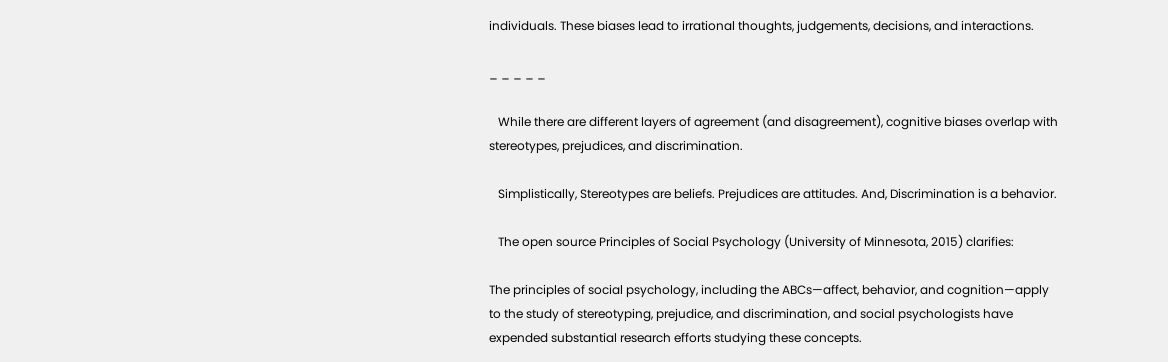individuals. These biases lead to irrational thoughts, judgements, decisions, and interactions.

_ _ _ _ _

   While there are different layers of agreement (and disagreement), cognitive biases overlap with stereotypes, prejudices, and discrimination.

   Simplistically, Stereotypes are beliefs. Prejudices are attitudes. And, Discrimination is a behavior.

   The open source Principles of Social Psychology (University of Minnesota, 2015) clarifies:

The principles of social psychology, including the ABCs—affect, behavior, and cognition—apply to the study of stereotyping, prejudice, and discrimination, and social psychologists have expended substantial research efforts studying these concepts.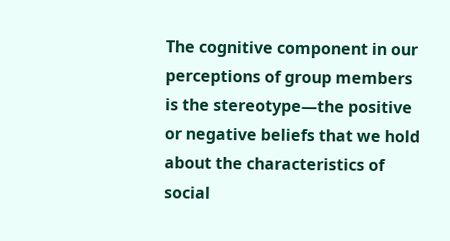The cognitive component in our perceptions of group members is the stereotype—the positive or negative beliefs that we hold about the characteristics of social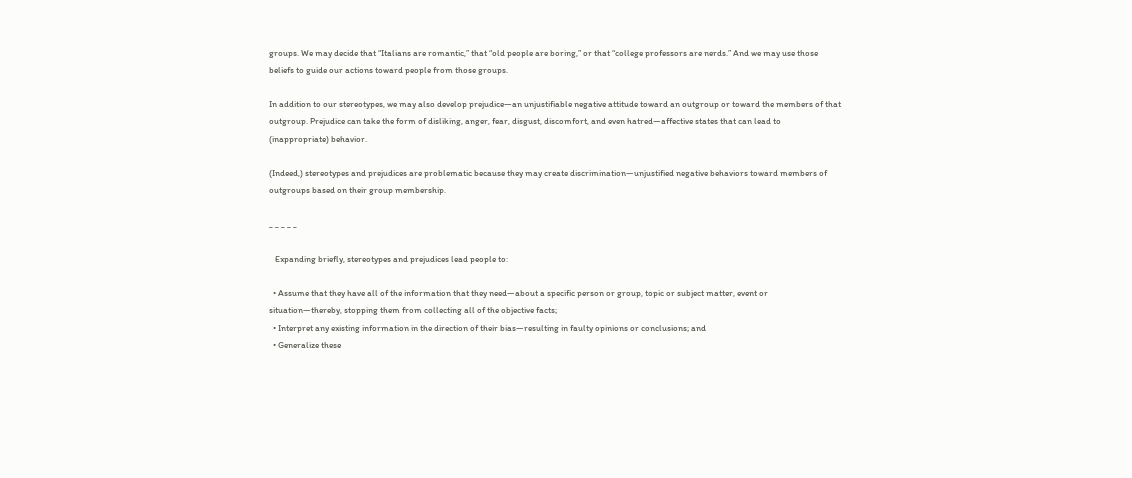groups. We may decide that “Italians are romantic,” that “old people are boring,” or that “college professors are nerds.” And we may use those beliefs to guide our actions toward people from those groups.

In addition to our stereotypes, we may also develop prejudice—an unjustifiable negative attitude toward an outgroup or toward the members of that outgroup. Prejudice can take the form of disliking, anger, fear, disgust, discomfort, and even hatred—affective states that can lead to (inappropriate) behavior.

(Indeed,) stereotypes and prejudices are problematic because they may create discrimination—unjustified negative behaviors toward members of outgroups based on their group membership.

_ _ _ _ _

   Expanding briefly, stereotypes and prejudices lead people to:

  • Assume that they have all of the information that they need—about a specific person or group, topic or subject matter, event or situation—thereby, stopping them from collecting all of the objective facts;
  • Interpret any existing information in the direction of their bias—resulting in faulty opinions or conclusions; and
  • Generalize these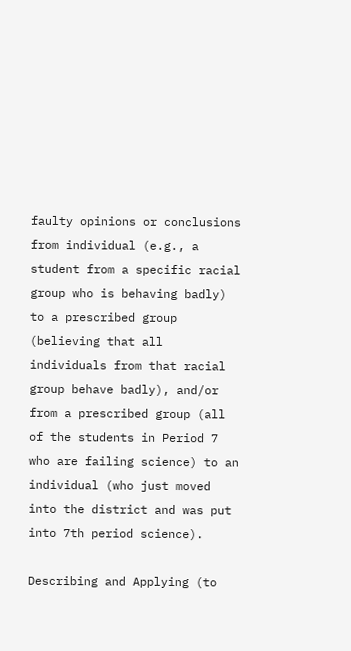faulty opinions or conclusions from individual (e.g., a student from a specific racial group who is behaving badly) to a prescribed group (believing that all individuals from that racial group behave badly), and/or from a prescribed group (all of the students in Period 7 who are failing science) to an individual (who just moved into the district and was put into 7th period science).

Describing and Applying (to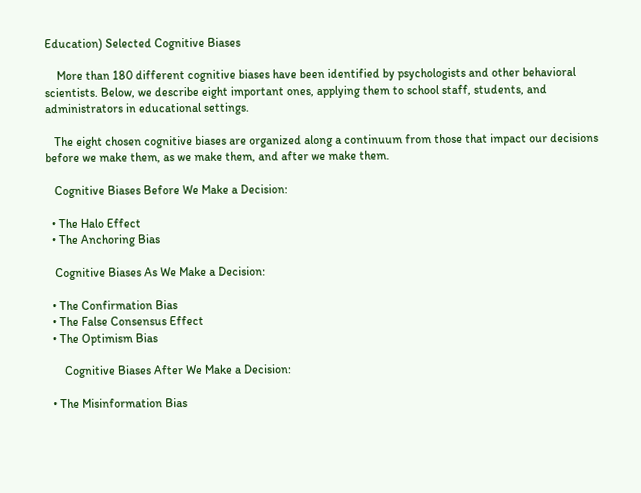Education) Selected Cognitive Biases

    More than 180 different cognitive biases have been identified by psychologists and other behavioral scientists. Below, we describe eight important ones, applying them to school staff, students, and administrators in educational settings.

   The eight chosen cognitive biases are organized along a continuum from those that impact our decisions before we make them, as we make them, and after we make them.

   Cognitive Biases Before We Make a Decision:

  • The Halo Effect
  • The Anchoring Bias

   Cognitive Biases As We Make a Decision:

  • The Confirmation Bias
  • The False Consensus Effect
  • The Optimism Bias

      Cognitive Biases After We Make a Decision:

  • The Misinformation Bias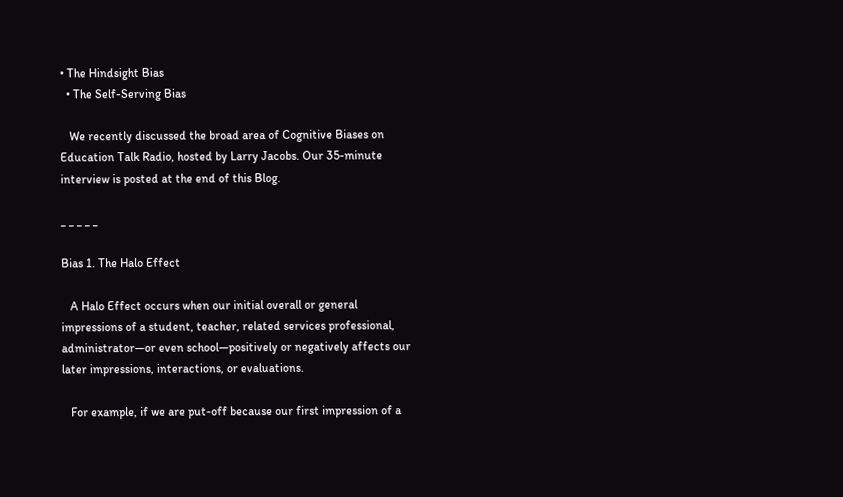• The Hindsight Bias
  • The Self-Serving Bias

   We recently discussed the broad area of Cognitive Biases on Education Talk Radio, hosted by Larry Jacobs. Our 35-minute interview is posted at the end of this Blog.

_ _ _ _ _

Bias 1. The Halo Effect

   A Halo Effect occurs when our initial overall or general impressions of a student, teacher, related services professional, administrator—or even school—positively or negatively affects our later impressions, interactions, or evaluations.

   For example, if we are put-off because our first impression of a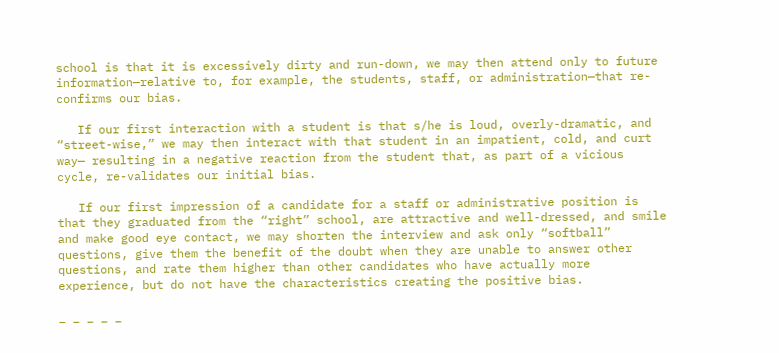school is that it is excessively dirty and run-down, we may then attend only to future information—relative to, for example, the students, staff, or administration—that re-confirms our bias.

   If our first interaction with a student is that s/he is loud, overly-dramatic, and “street-wise,” we may then interact with that student in an impatient, cold, and curt way— resulting in a negative reaction from the student that, as part of a vicious cycle, re-validates our initial bias.

   If our first impression of a candidate for a staff or administrative position is that they graduated from the “right” school, are attractive and well-dressed, and smile and make good eye contact, we may shorten the interview and ask only “softball” questions, give them the benefit of the doubt when they are unable to answer other questions, and rate them higher than other candidates who have actually more experience, but do not have the characteristics creating the positive bias.

_ _ _ _ _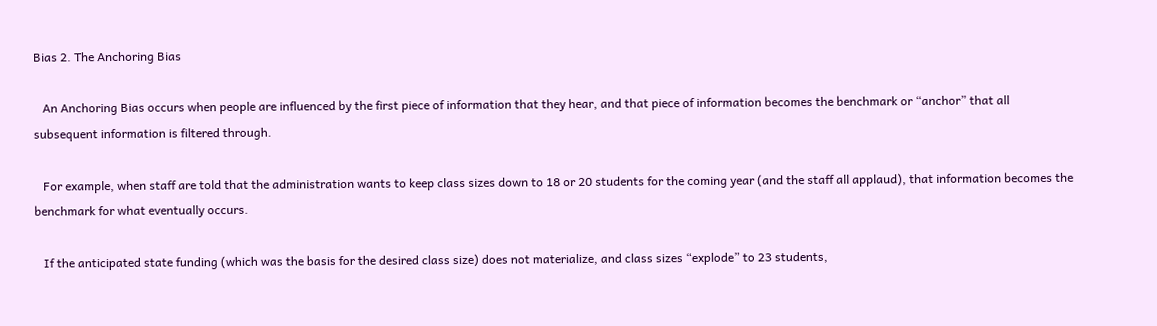Bias 2. The Anchoring Bias

   An Anchoring Bias occurs when people are influenced by the first piece of information that they hear, and that piece of information becomes the benchmark or “anchor” that all subsequent information is filtered through.

   For example, when staff are told that the administration wants to keep class sizes down to 18 or 20 students for the coming year (and the staff all applaud), that information becomes the benchmark for what eventually occurs.

   If the anticipated state funding (which was the basis for the desired class size) does not materialize, and class sizes “explode” to 23 students,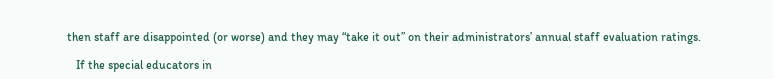then staff are disappointed (or worse) and they may “take it out” on their administrators’ annual staff evaluation ratings.

   If the special educators in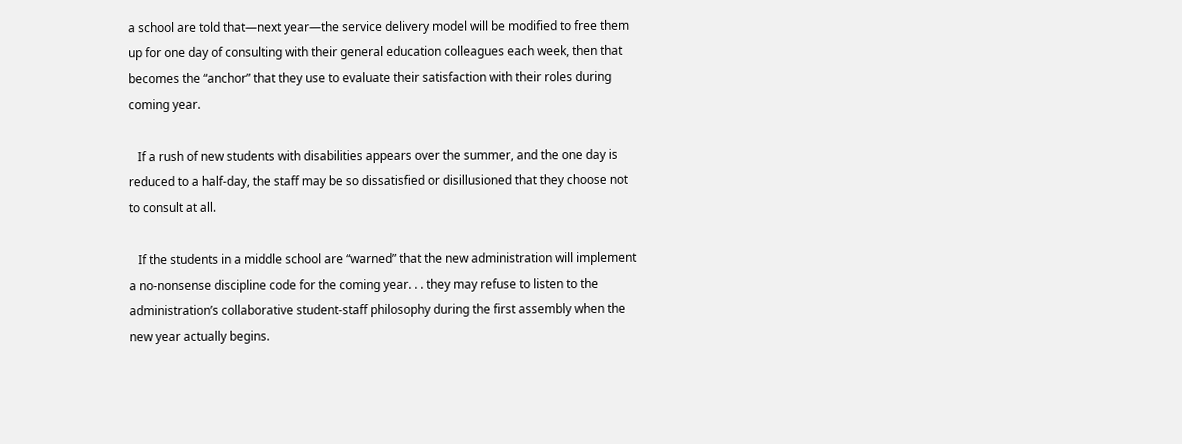a school are told that—next year—the service delivery model will be modified to free them up for one day of consulting with their general education colleagues each week, then that becomes the “anchor” that they use to evaluate their satisfaction with their roles during coming year.

   If a rush of new students with disabilities appears over the summer, and the one day is reduced to a half-day, the staff may be so dissatisfied or disillusioned that they choose not to consult at all.

   If the students in a middle school are “warned” that the new administration will implement a no-nonsense discipline code for the coming year. . . they may refuse to listen to the administration’s collaborative student-staff philosophy during the first assembly when the new year actually begins.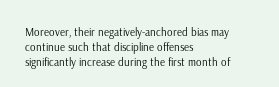Moreover, their negatively-anchored bias may continue such that discipline offenses significantly increase during the first month of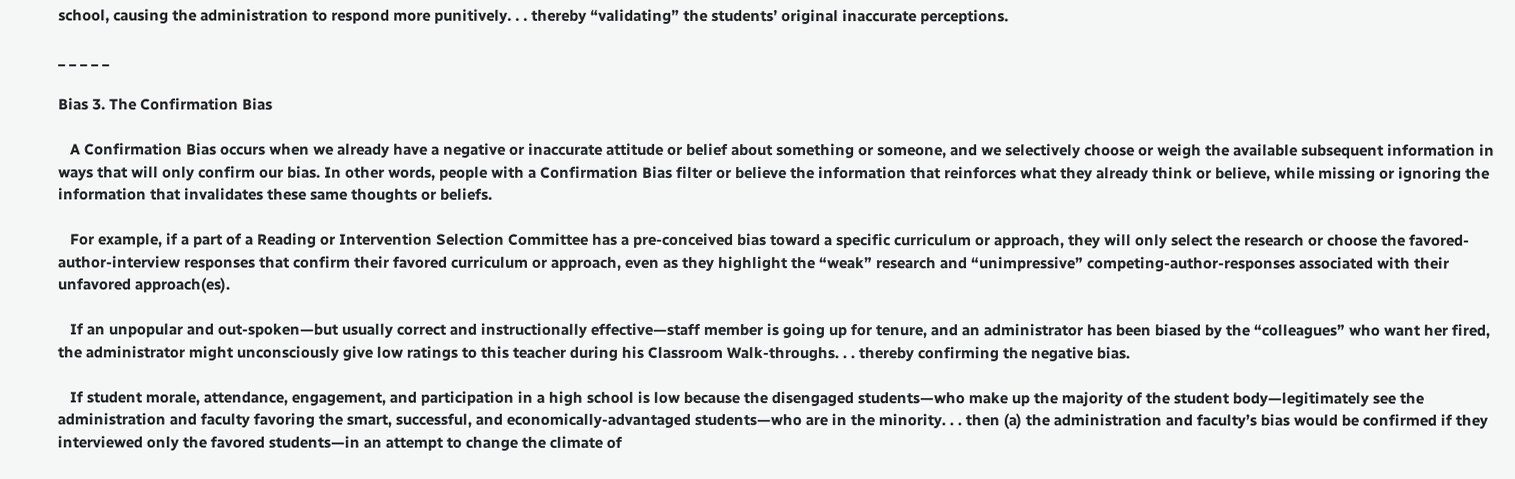school, causing the administration to respond more punitively. . . thereby “validating” the students’ original inaccurate perceptions.

_ _ _ _ _

Bias 3. The Confirmation Bias

   A Confirmation Bias occurs when we already have a negative or inaccurate attitude or belief about something or someone, and we selectively choose or weigh the available subsequent information in ways that will only confirm our bias. In other words, people with a Confirmation Bias filter or believe the information that reinforces what they already think or believe, while missing or ignoring the information that invalidates these same thoughts or beliefs.

   For example, if a part of a Reading or Intervention Selection Committee has a pre-conceived bias toward a specific curriculum or approach, they will only select the research or choose the favored-author-interview responses that confirm their favored curriculum or approach, even as they highlight the “weak” research and “unimpressive” competing-author-responses associated with their unfavored approach(es).

   If an unpopular and out-spoken—but usually correct and instructionally effective—staff member is going up for tenure, and an administrator has been biased by the “colleagues” who want her fired, the administrator might unconsciously give low ratings to this teacher during his Classroom Walk-throughs. . . thereby confirming the negative bias.

   If student morale, attendance, engagement, and participation in a high school is low because the disengaged students—who make up the majority of the student body—legitimately see the administration and faculty favoring the smart, successful, and economically-advantaged students—who are in the minority. . . then (a) the administration and faculty’s bias would be confirmed if they interviewed only the favored students—in an attempt to change the climate of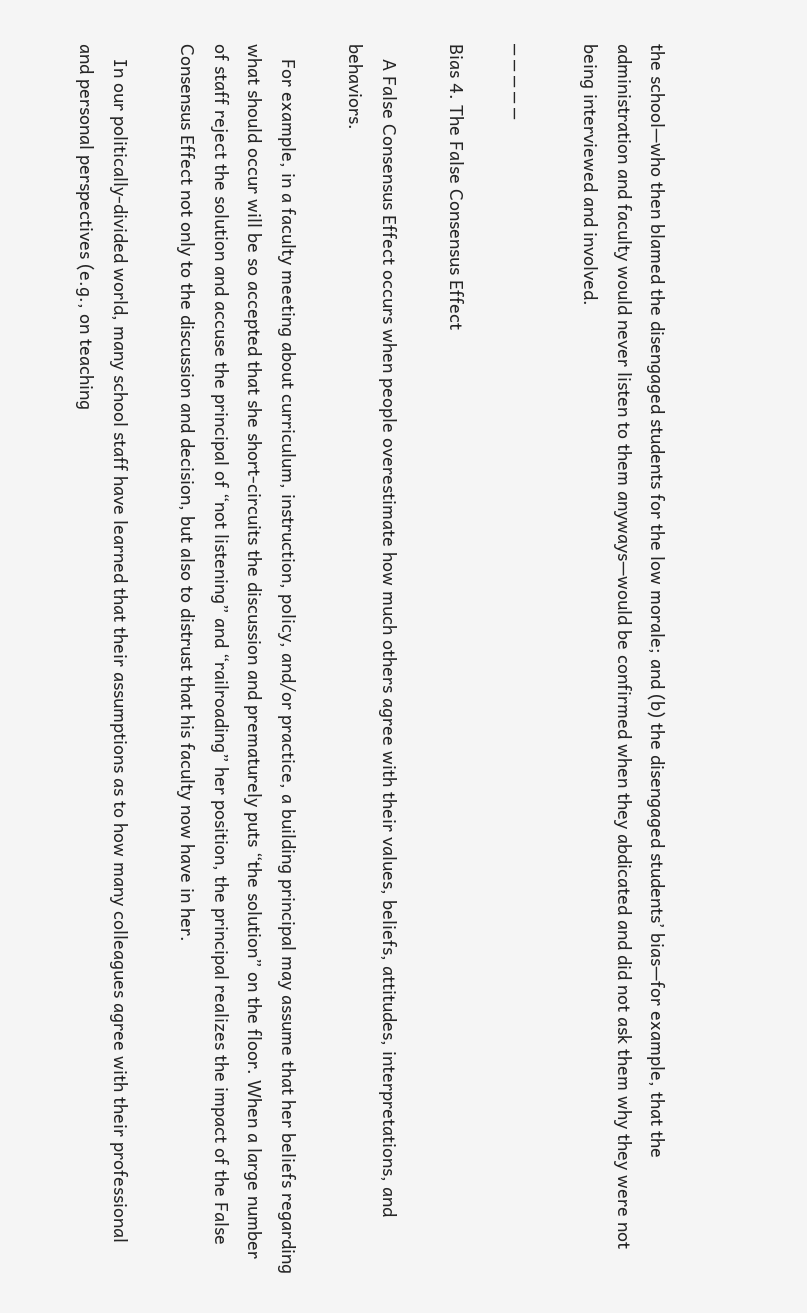the school—who then blamed the disengaged students for the low morale; and (b) the disengaged students’ bias—for example, that the administration and faculty would never listen to them anyways—would be confirmed when they abdicated and did not ask them why they were not being interviewed and involved.

_ _ _ _ _

Bias 4. The False Consensus Effect

   A False Consensus Effect occurs when people overestimate how much others agree with their values, beliefs, attitudes, interpretations, and behaviors.

   For example, in a faculty meeting about curriculum, instruction, policy, and/or practice, a building principal may assume that her beliefs regarding what should occur will be so accepted that she short-circuits the discussion and prematurely puts “the solution” on the floor. When a large number of staff reject the solution and accuse the principal of “not listening” and “railroading” her position, the principal realizes the impact of the False Consensus Effect not only to the discussion and decision, but also to distrust that his faculty now have in her.

   In our politically-divided world, many school staff have learned that their assumptions as to how many colleagues agree with their professional and personal perspectives (e.g., on teaching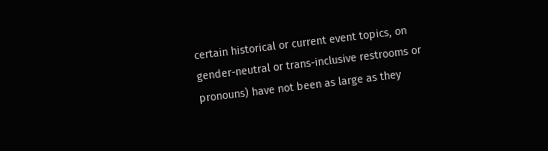certain historical or current event topics, on gender-neutral or trans-inclusive restrooms or pronouns) have not been as large as they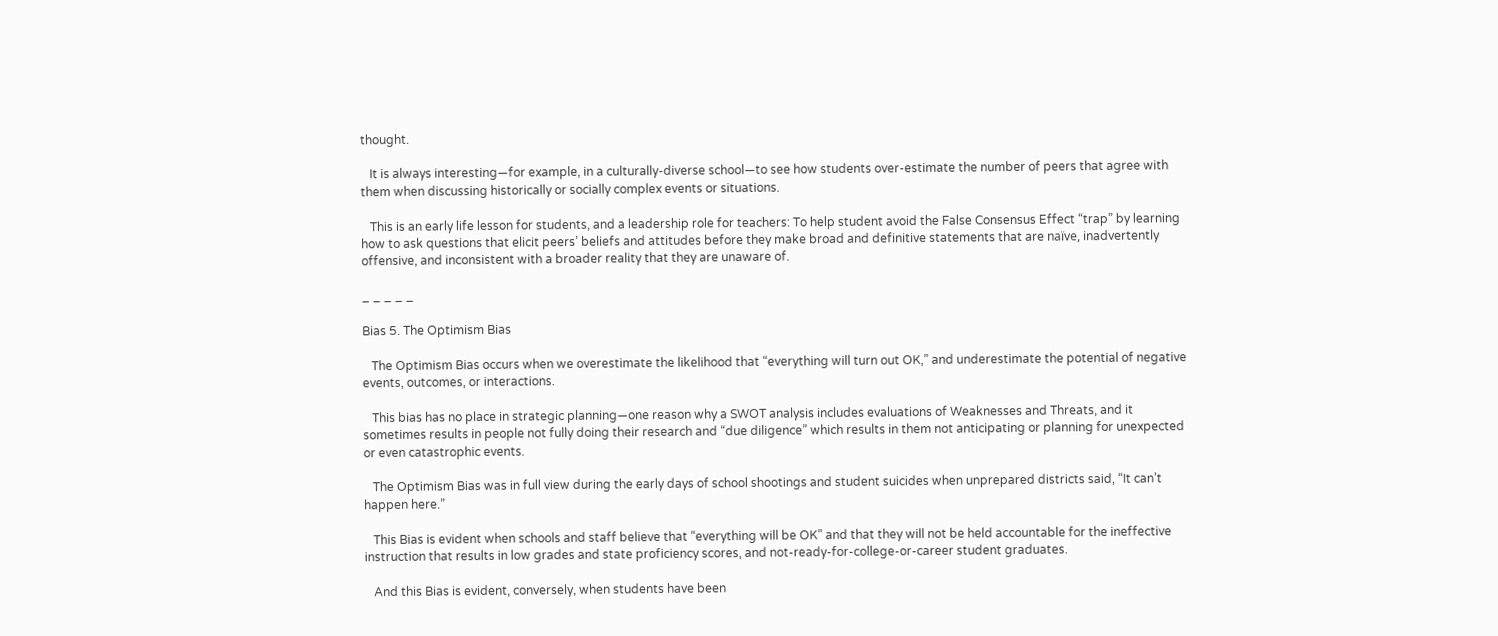thought.

   It is always interesting—for example, in a culturally-diverse school—to see how students over-estimate the number of peers that agree with them when discussing historically or socially complex events or situations.

   This is an early life lesson for students, and a leadership role for teachers: To help student avoid the False Consensus Effect “trap” by learning how to ask questions that elicit peers’ beliefs and attitudes before they make broad and definitive statements that are naïve, inadvertently offensive, and inconsistent with a broader reality that they are unaware of.

_ _ _ _ _

Bias 5. The Optimism Bias

   The Optimism Bias occurs when we overestimate the likelihood that “everything will turn out OK,” and underestimate the potential of negative events, outcomes, or interactions.

   This bias has no place in strategic planning—one reason why a SWOT analysis includes evaluations of Weaknesses and Threats, and it sometimes results in people not fully doing their research and “due diligence” which results in them not anticipating or planning for unexpected or even catastrophic events.

   The Optimism Bias was in full view during the early days of school shootings and student suicides when unprepared districts said, “It can’t happen here.”

   This Bias is evident when schools and staff believe that “everything will be OK” and that they will not be held accountable for the ineffective instruction that results in low grades and state proficiency scores, and not-ready-for-college-or-career student graduates.

   And this Bias is evident, conversely, when students have been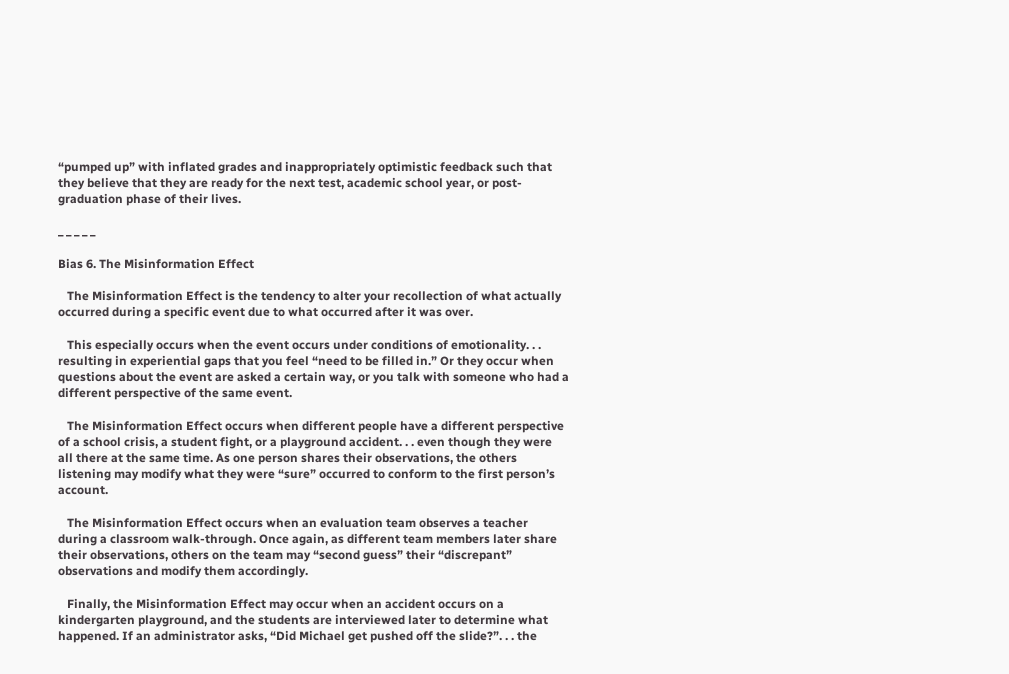“pumped up” with inflated grades and inappropriately optimistic feedback such that they believe that they are ready for the next test, academic school year, or post-graduation phase of their lives.

_ _ _ _ _

Bias 6. The Misinformation Effect

   The Misinformation Effect is the tendency to alter your recollection of what actually occurred during a specific event due to what occurred after it was over.

   This especially occurs when the event occurs under conditions of emotionality. . . resulting in experiential gaps that you feel “need to be filled in.” Or they occur when questions about the event are asked a certain way, or you talk with someone who had a different perspective of the same event.

   The Misinformation Effect occurs when different people have a different perspective of a school crisis, a student fight, or a playground accident. . . even though they were all there at the same time. As one person shares their observations, the others listening may modify what they were “sure” occurred to conform to the first person’s account.

   The Misinformation Effect occurs when an evaluation team observes a teacher during a classroom walk-through. Once again, as different team members later share their observations, others on the team may “second guess” their “discrepant” observations and modify them accordingly.

   Finally, the Misinformation Effect may occur when an accident occurs on a kindergarten playground, and the students are interviewed later to determine what happened. If an administrator asks, “Did Michael get pushed off the slide?”. . . the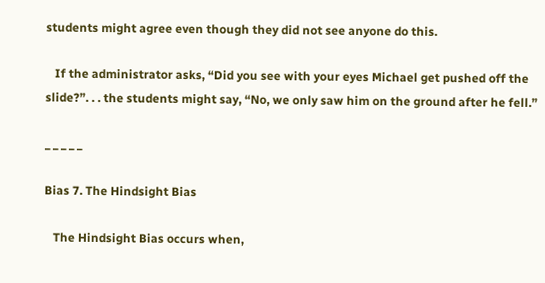students might agree even though they did not see anyone do this.

   If the administrator asks, “Did you see with your eyes Michael get pushed off the slide?”. . . the students might say, “No, we only saw him on the ground after he fell.”

_ _ _ _ _

Bias 7. The Hindsight Bias

   The Hindsight Bias occurs when,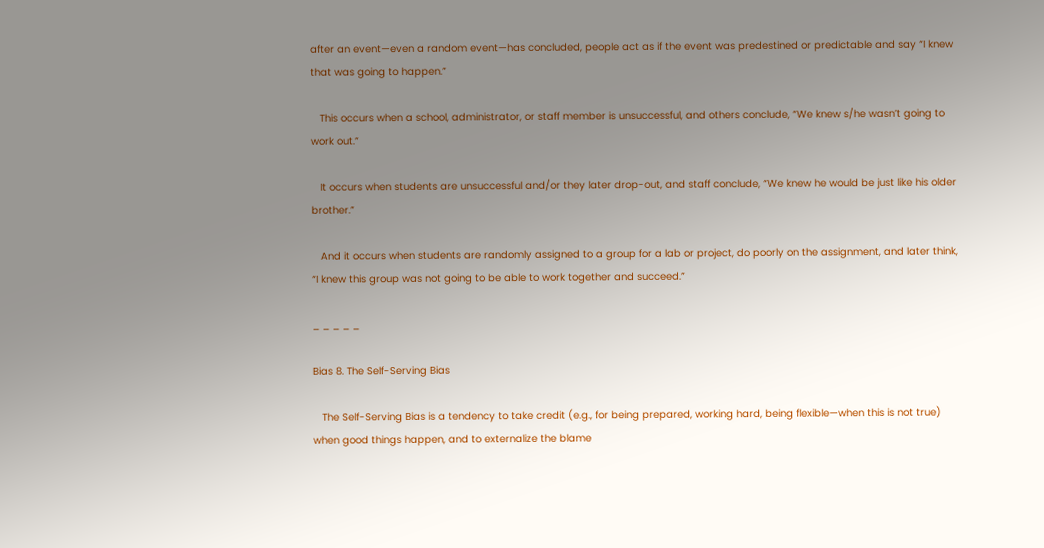after an event—even a random event—has concluded, people act as if the event was predestined or predictable and say “I knew that was going to happen.”

   This occurs when a school, administrator, or staff member is unsuccessful, and others conclude, “We knew s/he wasn’t going to work out.”

   It occurs when students are unsuccessful and/or they later drop-out, and staff conclude, “We knew he would be just like his older brother.”

   And it occurs when students are randomly assigned to a group for a lab or project, do poorly on the assignment, and later think, “I knew this group was not going to be able to work together and succeed.”

_ _ _ _ _

Bias 8. The Self-Serving Bias

   The Self-Serving Bias is a tendency to take credit (e.g., for being prepared, working hard, being flexible—when this is not true) when good things happen, and to externalize the blame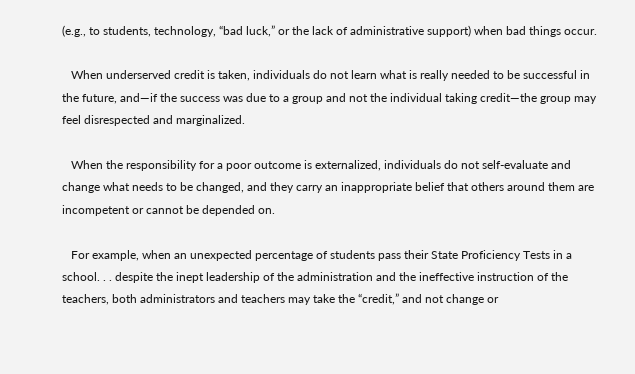(e.g., to students, technology, “bad luck,” or the lack of administrative support) when bad things occur.

   When underserved credit is taken, individuals do not learn what is really needed to be successful in the future, and—if the success was due to a group and not the individual taking credit—the group may feel disrespected and marginalized.

   When the responsibility for a poor outcome is externalized, individuals do not self-evaluate and change what needs to be changed, and they carry an inappropriate belief that others around them are incompetent or cannot be depended on.

   For example, when an unexpected percentage of students pass their State Proficiency Tests in a school. . . despite the inept leadership of the administration and the ineffective instruction of the teachers, both administrators and teachers may take the “credit,” and not change or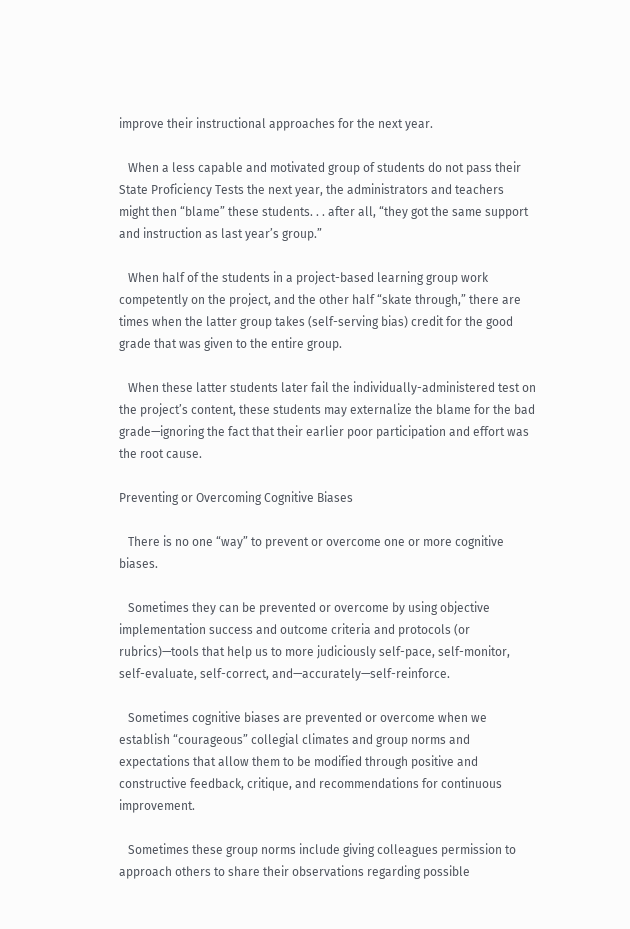improve their instructional approaches for the next year.

   When a less capable and motivated group of students do not pass their State Proficiency Tests the next year, the administrators and teachers might then “blame” these students. . . after all, “they got the same support and instruction as last year’s group.”

   When half of the students in a project-based learning group work competently on the project, and the other half “skate through,” there are times when the latter group takes (self-serving bias) credit for the good grade that was given to the entire group.

   When these latter students later fail the individually-administered test on the project’s content, these students may externalize the blame for the bad grade—ignoring the fact that their earlier poor participation and effort was the root cause.

Preventing or Overcoming Cognitive Biases

   There is no one “way” to prevent or overcome one or more cognitive biases.

   Sometimes they can be prevented or overcome by using objective implementation success and outcome criteria and protocols (or rubrics)—tools that help us to more judiciously self-pace, self-monitor, self-evaluate, self-correct, and—accurately—self-reinforce.

   Sometimes cognitive biases are prevented or overcome when we establish “courageous” collegial climates and group norms and expectations that allow them to be modified through positive and constructive feedback, critique, and recommendations for continuous improvement.

   Sometimes these group norms include giving colleagues permission to approach others to share their observations regarding possible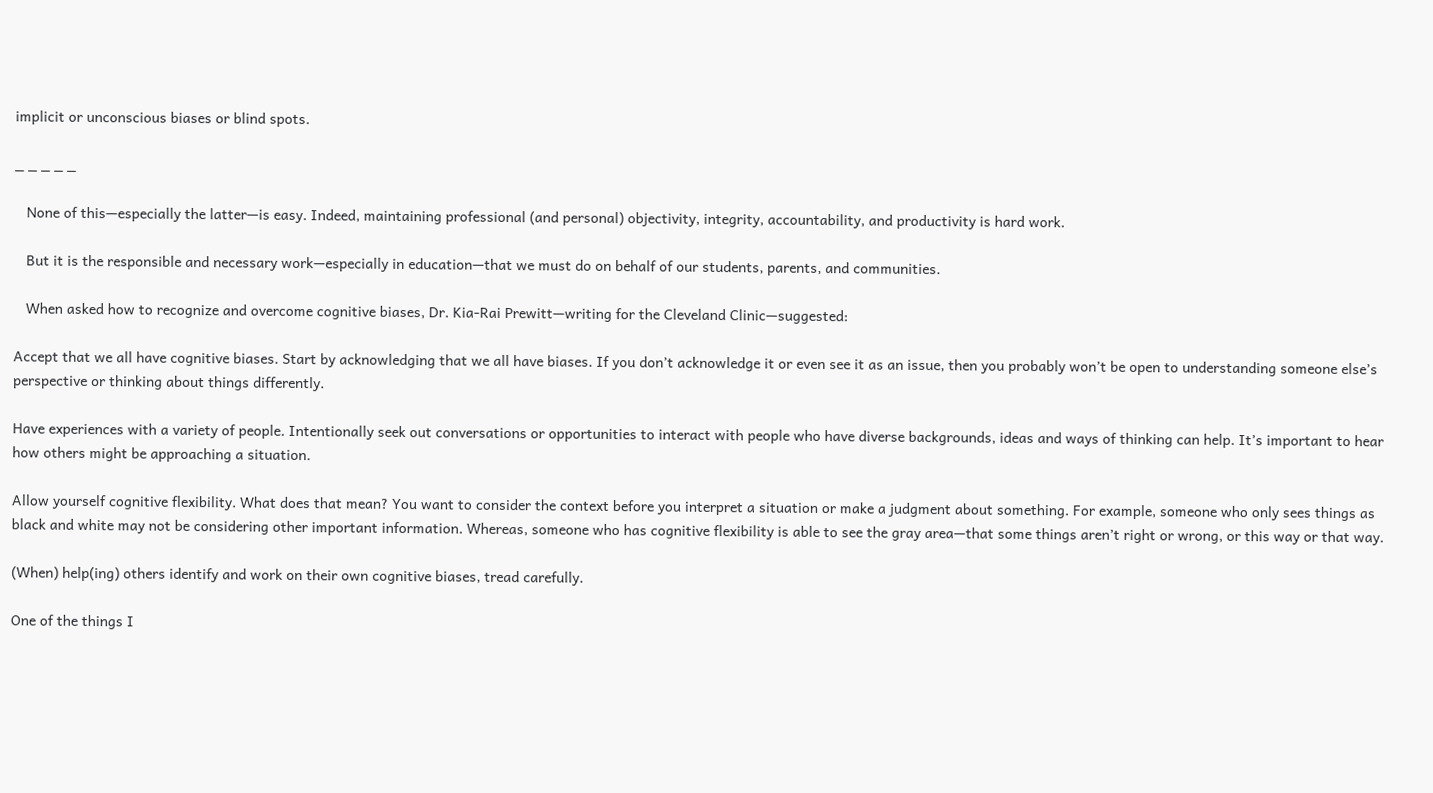implicit or unconscious biases or blind spots.

_ _ _ _ _

   None of this—especially the latter—is easy. Indeed, maintaining professional (and personal) objectivity, integrity, accountability, and productivity is hard work.

   But it is the responsible and necessary work—especially in education—that we must do on behalf of our students, parents, and communities.

   When asked how to recognize and overcome cognitive biases, Dr. Kia-Rai Prewitt—writing for the Cleveland Clinic—suggested:

Accept that we all have cognitive biases. Start by acknowledging that we all have biases. If you don’t acknowledge it or even see it as an issue, then you probably won’t be open to understanding someone else’s perspective or thinking about things differently.

Have experiences with a variety of people. Intentionally seek out conversations or opportunities to interact with people who have diverse backgrounds, ideas and ways of thinking can help. It’s important to hear how others might be approaching a situation.

Allow yourself cognitive flexibility. What does that mean? You want to consider the context before you interpret a situation or make a judgment about something. For example, someone who only sees things as black and white may not be considering other important information. Whereas, someone who has cognitive flexibility is able to see the gray area—that some things aren’t right or wrong, or this way or that way.

(When) help(ing) others identify and work on their own cognitive biases, tread carefully.

One of the things I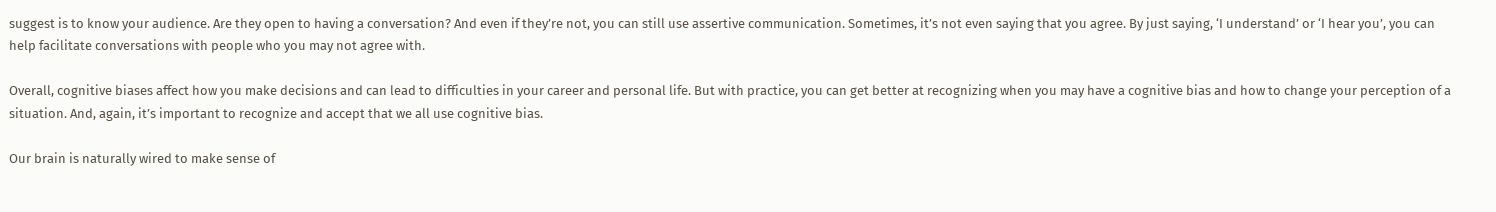suggest is to know your audience. Are they open to having a conversation? And even if they’re not, you can still use assertive communication. Sometimes, it’s not even saying that you agree. By just saying, ‘I understand’ or ‘I hear you’, you can help facilitate conversations with people who you may not agree with.

Overall, cognitive biases affect how you make decisions and can lead to difficulties in your career and personal life. But with practice, you can get better at recognizing when you may have a cognitive bias and how to change your perception of a situation. And, again, it’s important to recognize and accept that we all use cognitive bias.

Our brain is naturally wired to make sense of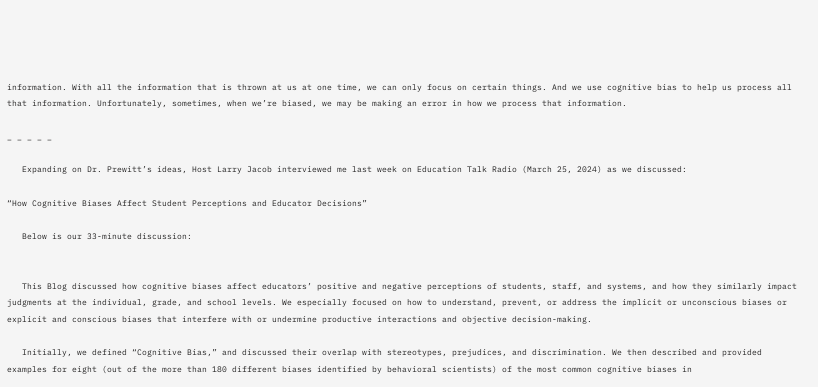information. With all the information that is thrown at us at one time, we can only focus on certain things. And we use cognitive bias to help us process all that information. Unfortunately, sometimes, when we’re biased, we may be making an error in how we process that information.

_ _ _ _ _

   Expanding on Dr. Prewitt’s ideas, Host Larry Jacob interviewed me last week on Education Talk Radio (March 25, 2024) as we discussed:

“How Cognitive Biases Affect Student Perceptions and Educator Decisions”

   Below is our 33-minute discussion:


   This Blog discussed how cognitive biases affect educators’ positive and negative perceptions of students, staff, and systems, and how they similarly impact judgments at the individual, grade, and school levels. We especially focused on how to understand, prevent, or address the implicit or unconscious biases or explicit and conscious biases that interfere with or undermine productive interactions and objective decision-making.

   Initially, we defined “Cognitive Bias,” and discussed their overlap with stereotypes, prejudices, and discrimination. We then described and provided examples for eight (out of the more than 180 different biases identified by behavioral scientists) of the most common cognitive biases in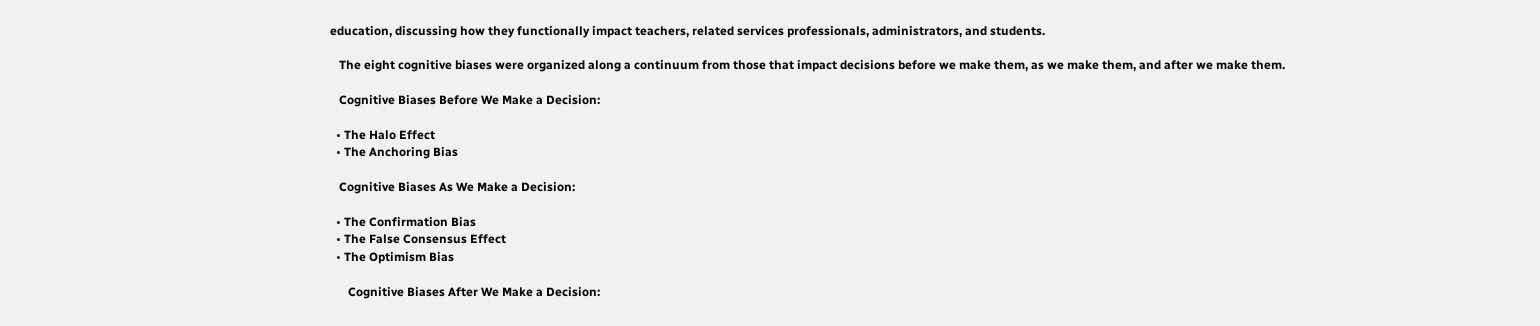education, discussing how they functionally impact teachers, related services professionals, administrators, and students.

   The eight cognitive biases were organized along a continuum from those that impact decisions before we make them, as we make them, and after we make them.

   Cognitive Biases Before We Make a Decision:

  • The Halo Effect
  • The Anchoring Bias

   Cognitive Biases As We Make a Decision:

  • The Confirmation Bias
  • The False Consensus Effect
  • The Optimism Bias

      Cognitive Biases After We Make a Decision: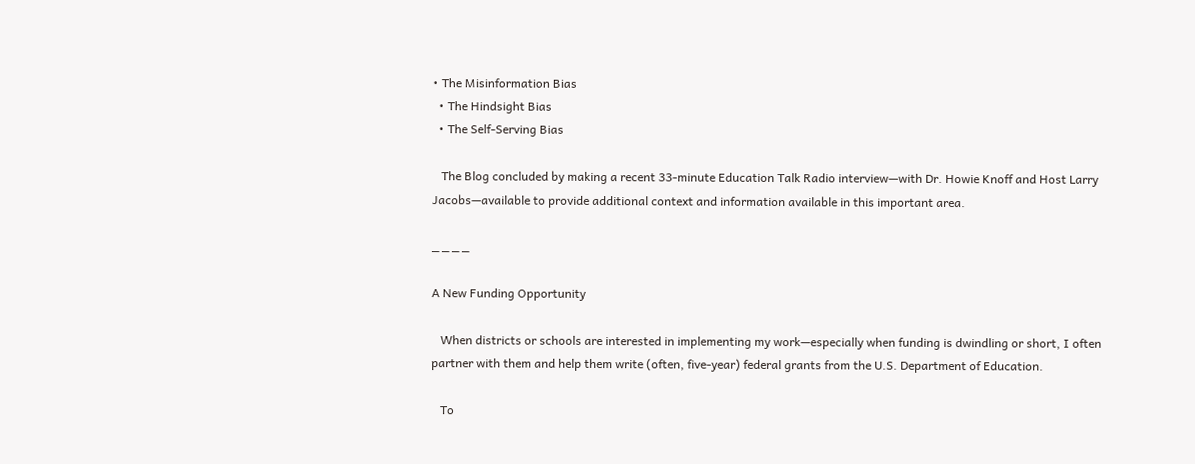• The Misinformation Bias
  • The Hindsight Bias
  • The Self-Serving Bias

   The Blog concluded by making a recent 33-minute Education Talk Radio interview—with Dr. Howie Knoff and Host Larry Jacobs—available to provide additional context and information available in this important area.

_ _ _ _

A New Funding Opportunity

   When districts or schools are interested in implementing my work—especially when funding is dwindling or short, I often partner with them and help them write (often, five-year) federal grants from the U.S. Department of Education.

   To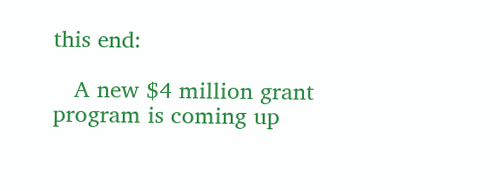this end:

   A new $4 million grant program is coming up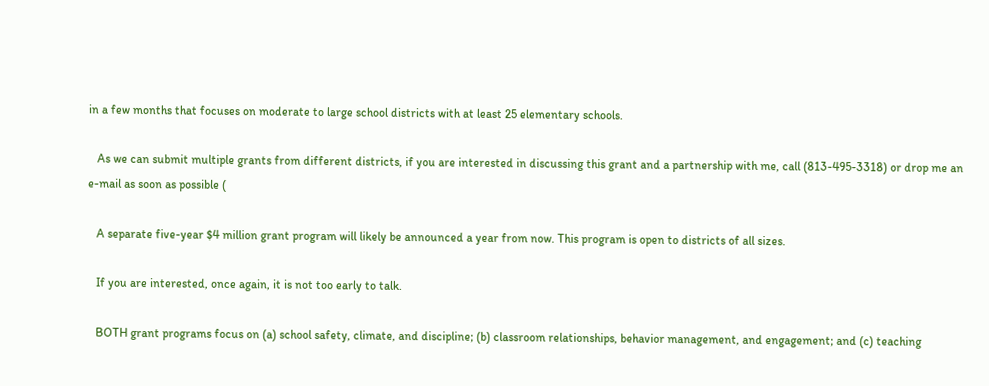in a few months that focuses on moderate to large school districts with at least 25 elementary schools.

   As we can submit multiple grants from different districts, if you are interested in discussing this grant and a partnership with me, call (813-495-3318) or drop me an e-mail as soon as possible (

   A separate five-year $4 million grant program will likely be announced a year from now. This program is open to districts of all sizes.

   If you are interested, once again, it is not too early to talk.

   BOTH grant programs focus on (a) school safety, climate, and discipline; (b) classroom relationships, behavior management, and engagement; and (c) teaching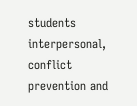students interpersonal, conflict prevention and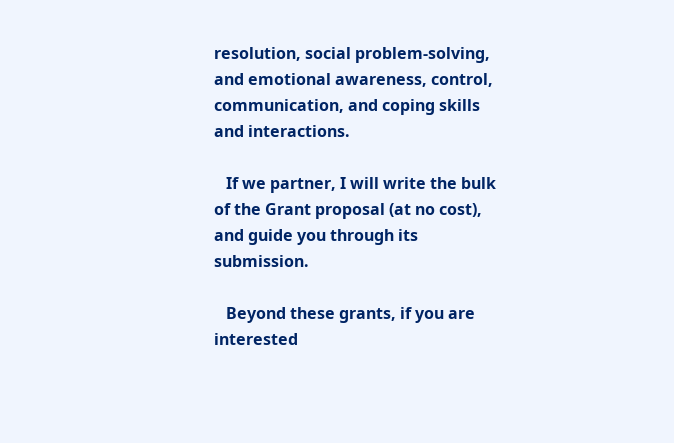resolution, social problem-solving, and emotional awareness, control, communication, and coping skills and interactions.

   If we partner, I will write the bulk of the Grant proposal (at no cost), and guide you through its submission.

   Beyond these grants, if you are interested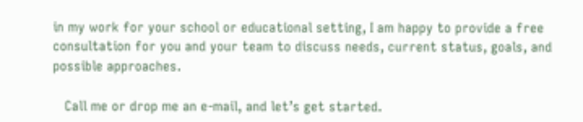in my work for your school or educational setting, I am happy to provide a free consultation for you and your team to discuss needs, current status, goals, and possible approaches.

   Call me or drop me an e-mail, and let’s get started.